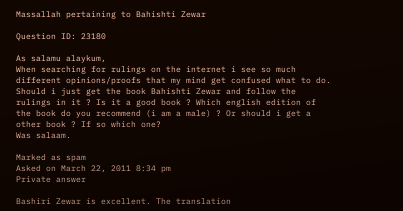Massallah pertaining to Bahishti Zewar

Question ID: 23180

As salamu alaykum,
When searching for rulings on the internet i see so much different opinions/proofs that my mind get confused what to do.
Should i just get the book Bahishti Zewar and follow the rulings in it ? Is it a good book ? Which english edition of the book do you recommend (i am a male) ? Or should i get a other book ? If so which one?
Was salaam.

Marked as spam
Asked on March 22, 2011 8:34 pm
Private answer

Bashiri Zewar is excellent. The translation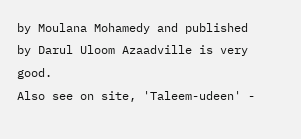by Moulana Mohamedy and published by Darul Uloom Azaadville is very good.
Also see on site, 'Taleem-udeen' -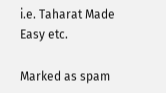i.e. Taharat Made Easy etc.

Marked as spam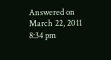Answered on March 22, 2011 8:34 pm